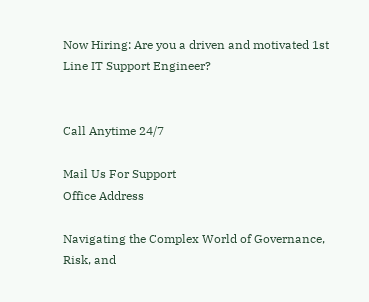Now Hiring: Are you a driven and motivated 1st Line IT Support Engineer?


Call Anytime 24/7

Mail Us For Support
Office Address

Navigating the Complex World of Governance, Risk, and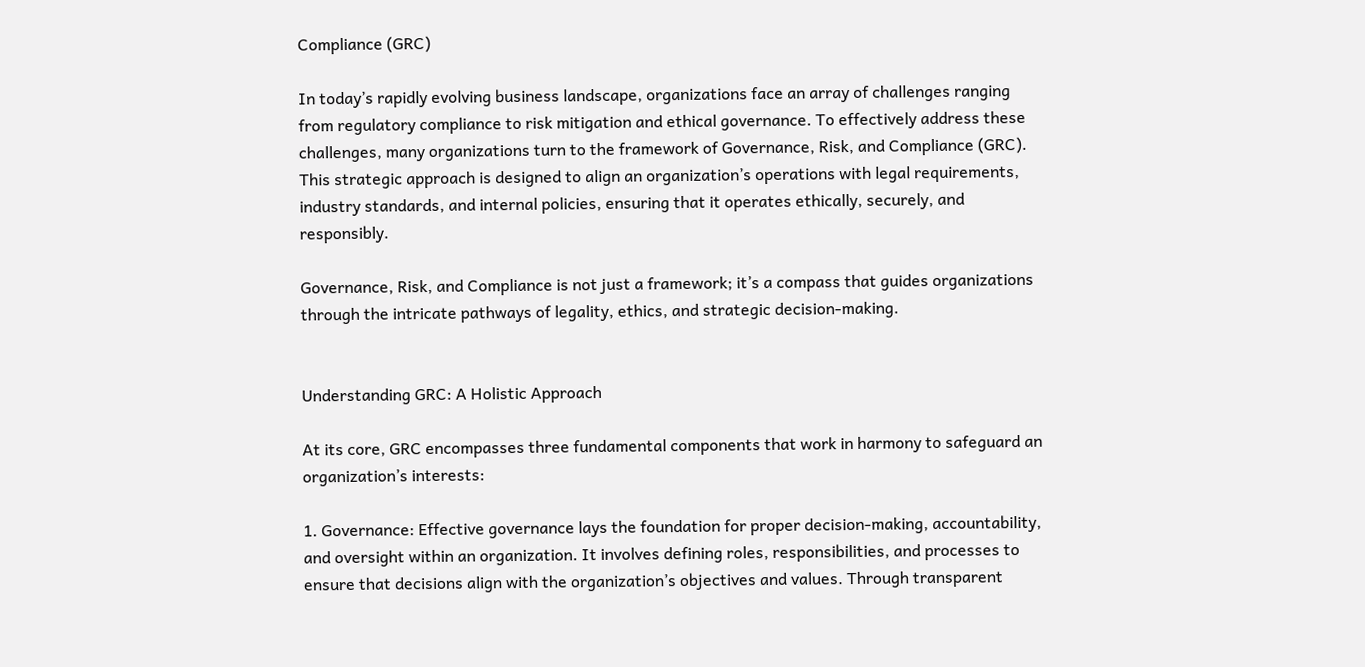Compliance (GRC)

In today’s rapidly evolving business landscape, organizations face an array of challenges ranging from regulatory compliance to risk mitigation and ethical governance. To effectively address these challenges, many organizations turn to the framework of Governance, Risk, and Compliance (GRC). This strategic approach is designed to align an organization’s operations with legal requirements, industry standards, and internal policies, ensuring that it operates ethically, securely, and responsibly.

Governance, Risk, and Compliance is not just a framework; it’s a compass that guides organizations through the intricate pathways of legality, ethics, and strategic decision-making.


Understanding GRC: A Holistic Approach

At its core, GRC encompasses three fundamental components that work in harmony to safeguard an organization’s interests:

1. Governance: Effective governance lays the foundation for proper decision-making, accountability, and oversight within an organization. It involves defining roles, responsibilities, and processes to ensure that decisions align with the organization’s objectives and values. Through transparent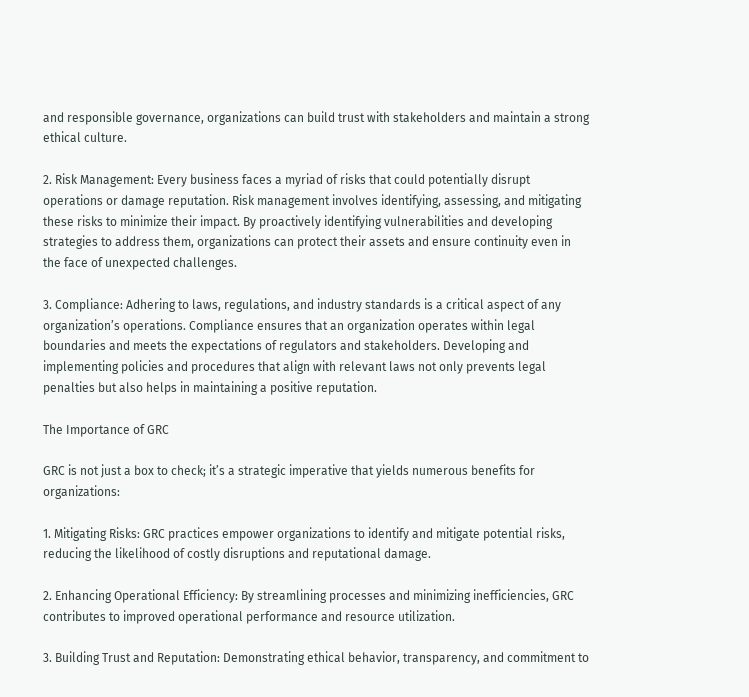and responsible governance, organizations can build trust with stakeholders and maintain a strong ethical culture.

2. Risk Management: Every business faces a myriad of risks that could potentially disrupt operations or damage reputation. Risk management involves identifying, assessing, and mitigating these risks to minimize their impact. By proactively identifying vulnerabilities and developing strategies to address them, organizations can protect their assets and ensure continuity even in the face of unexpected challenges.

3. Compliance: Adhering to laws, regulations, and industry standards is a critical aspect of any organization’s operations. Compliance ensures that an organization operates within legal boundaries and meets the expectations of regulators and stakeholders. Developing and implementing policies and procedures that align with relevant laws not only prevents legal penalties but also helps in maintaining a positive reputation.

The Importance of GRC

GRC is not just a box to check; it’s a strategic imperative that yields numerous benefits for organizations:

1. Mitigating Risks: GRC practices empower organizations to identify and mitigate potential risks, reducing the likelihood of costly disruptions and reputational damage.

2. Enhancing Operational Efficiency: By streamlining processes and minimizing inefficiencies, GRC contributes to improved operational performance and resource utilization.

3. Building Trust and Reputation: Demonstrating ethical behavior, transparency, and commitment to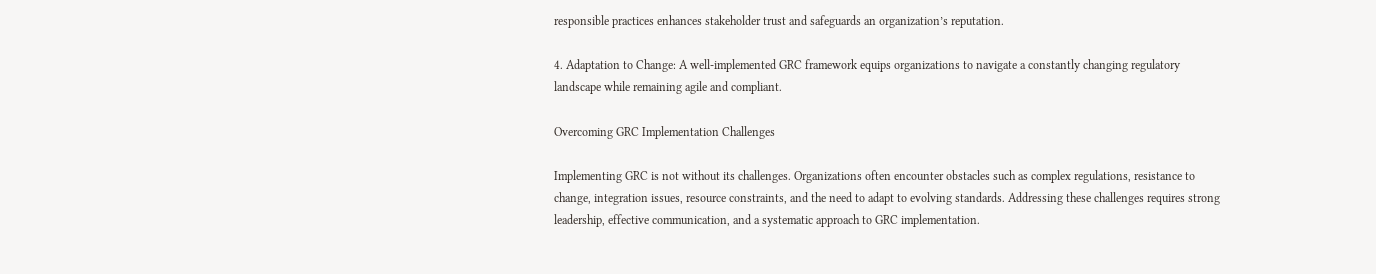responsible practices enhances stakeholder trust and safeguards an organization’s reputation.

4. Adaptation to Change: A well-implemented GRC framework equips organizations to navigate a constantly changing regulatory landscape while remaining agile and compliant.

Overcoming GRC Implementation Challenges

Implementing GRC is not without its challenges. Organizations often encounter obstacles such as complex regulations, resistance to change, integration issues, resource constraints, and the need to adapt to evolving standards. Addressing these challenges requires strong leadership, effective communication, and a systematic approach to GRC implementation.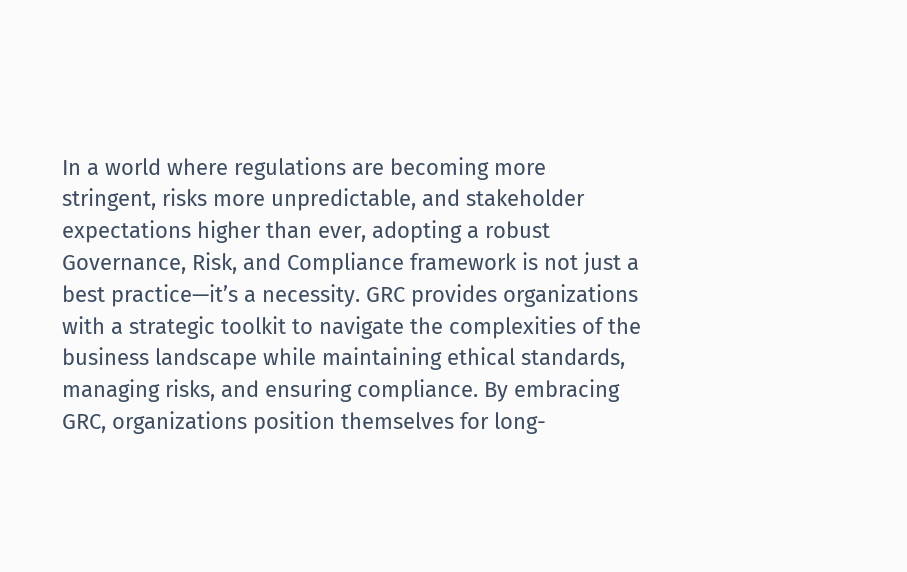In a world where regulations are becoming more stringent, risks more unpredictable, and stakeholder expectations higher than ever, adopting a robust Governance, Risk, and Compliance framework is not just a best practice—it’s a necessity. GRC provides organizations with a strategic toolkit to navigate the complexities of the business landscape while maintaining ethical standards, managing risks, and ensuring compliance. By embracing GRC, organizations position themselves for long-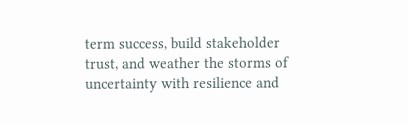term success, build stakeholder trust, and weather the storms of uncertainty with resilience and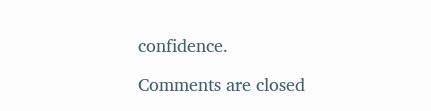confidence.

Comments are closed